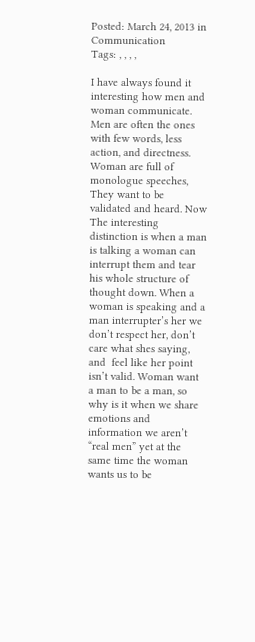Posted: March 24, 2013 in Communication
Tags: , , , ,

I have always found it interesting how men and woman communicate. Men are often the ones with few words, less action, and directness. Woman are full of monologue speeches, They want to be validated and heard. Now The interesting distinction is when a man is talking a woman can interrupt them and tear his whole structure of thought down. When a woman is speaking and a man interrupter’s her we don’t respect her, don’t care what shes saying, and  feel like her point isn’t valid. Woman want a man to be a man, so why is it when we share emotions and information we aren’t “real men” yet at the same time the woman wants us to be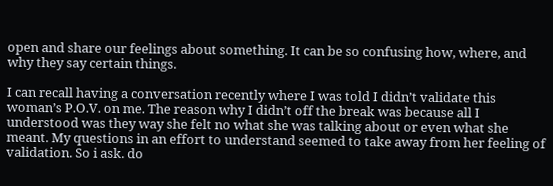open and share our feelings about something. It can be so confusing how, where, and why they say certain things.

I can recall having a conversation recently where I was told I didn’t validate this woman’s P.O.V. on me. The reason why I didn’t off the break was because all I understood was they way she felt no what she was talking about or even what she meant. My questions in an effort to understand seemed to take away from her feeling of validation. So i ask. do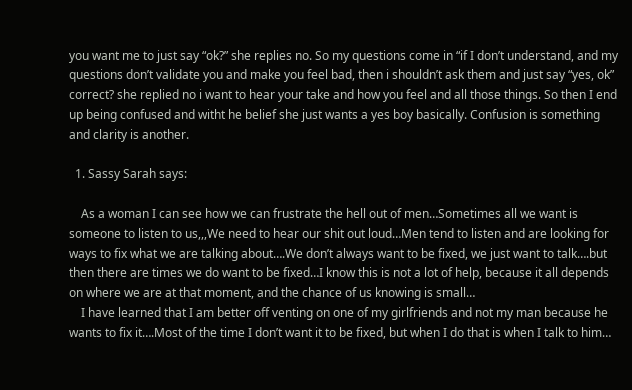you want me to just say “ok?” she replies no. So my questions come in “if I don’t understand, and my questions don’t validate you and make you feel bad, then i shouldn’t ask them and just say “yes, ok” correct? she replied no i want to hear your take and how you feel and all those things. So then I end up being confused and witht he belief she just wants a yes boy basically. Confusion is something and clarity is another.

  1. Sassy Sarah says:

    As a woman I can see how we can frustrate the hell out of men…Sometimes all we want is someone to listen to us,,,We need to hear our shit out loud…Men tend to listen and are looking for ways to fix what we are talking about….We don’t always want to be fixed, we just want to talk….but then there are times we do want to be fixed…I know this is not a lot of help, because it all depends on where we are at that moment, and the chance of us knowing is small…
    I have learned that I am better off venting on one of my girlfriends and not my man because he wants to fix it….Most of the time I don’t want it to be fixed, but when I do that is when I talk to him…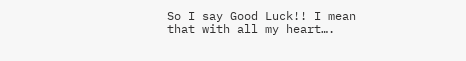So I say Good Luck!! I mean that with all my heart….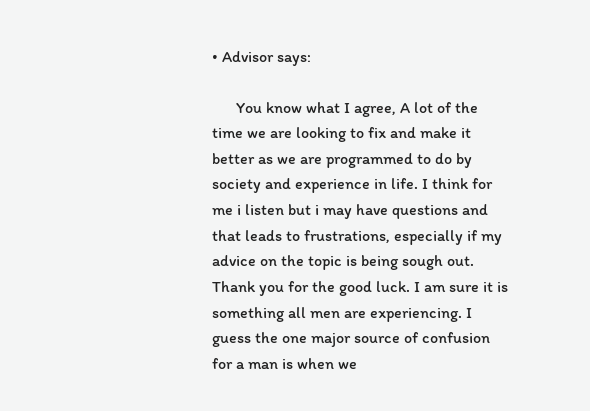• Advisor says:

      You know what I agree, A lot of the time we are looking to fix and make it better as we are programmed to do by society and experience in life. I think for me i listen but i may have questions and that leads to frustrations, especially if my advice on the topic is being sough out. Thank you for the good luck. I am sure it is something all men are experiencing. I guess the one major source of confusion for a man is when we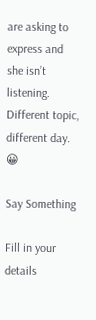are asking to express and she isn’t listening. Different topic, different day. 😀

Say Something

Fill in your details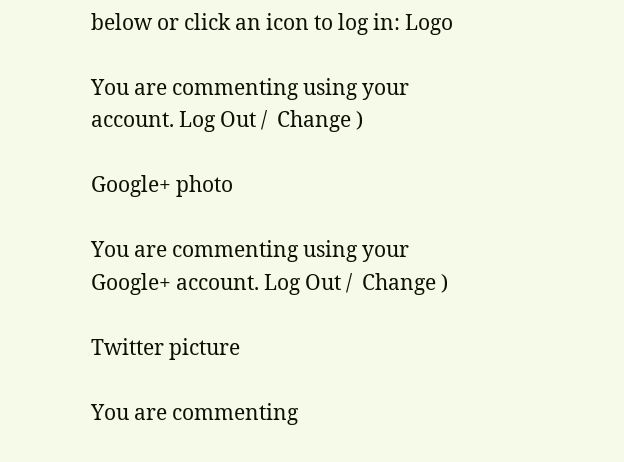below or click an icon to log in: Logo

You are commenting using your account. Log Out /  Change )

Google+ photo

You are commenting using your Google+ account. Log Out /  Change )

Twitter picture

You are commenting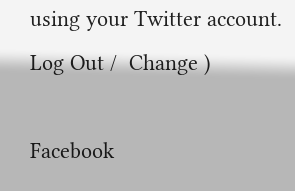using your Twitter account. Log Out /  Change )

Facebook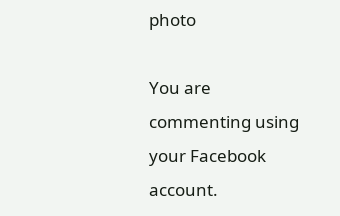photo

You are commenting using your Facebook account.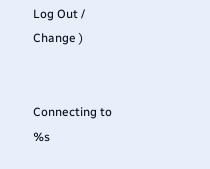Log Out /  Change )


Connecting to %s